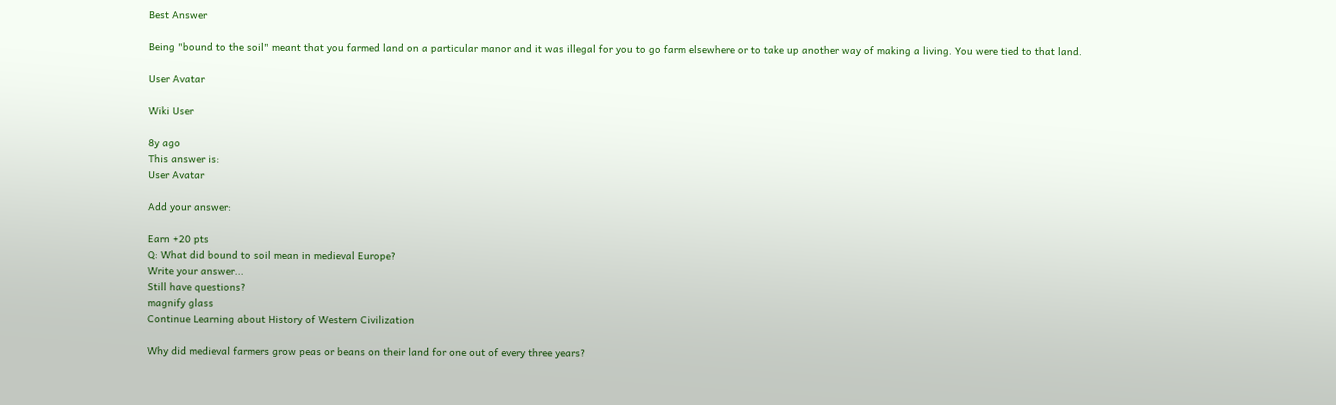Best Answer

Being "bound to the soil" meant that you farmed land on a particular manor and it was illegal for you to go farm elsewhere or to take up another way of making a living. You were tied to that land.

User Avatar

Wiki User

8y ago
This answer is:
User Avatar

Add your answer:

Earn +20 pts
Q: What did bound to soil mean in medieval Europe?
Write your answer...
Still have questions?
magnify glass
Continue Learning about History of Western Civilization

Why did medieval farmers grow peas or beans on their land for one out of every three years?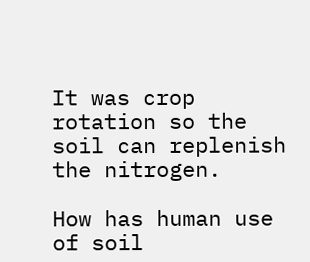It was crop rotation so the soil can replenish the nitrogen.

How has human use of soil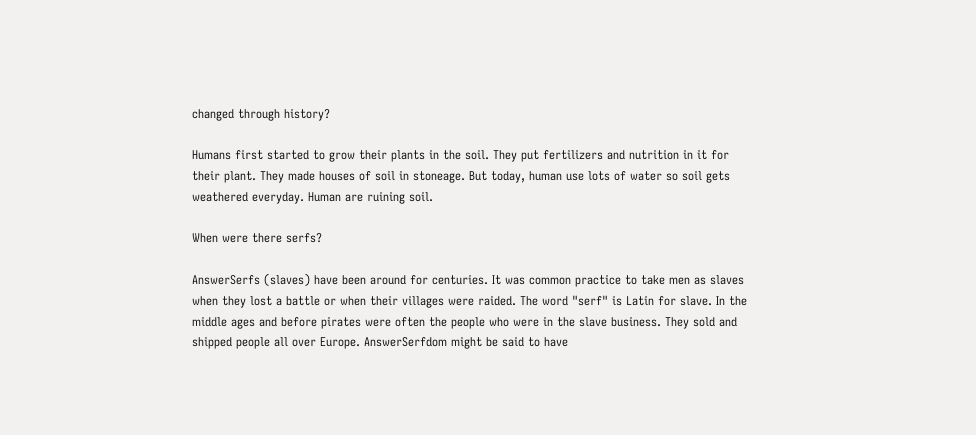changed through history?

Humans first started to grow their plants in the soil. They put fertilizers and nutrition in it for their plant. They made houses of soil in stoneage. But today, human use lots of water so soil gets weathered everyday. Human are ruining soil.

When were there serfs?

AnswerSerfs (slaves) have been around for centuries. It was common practice to take men as slaves when they lost a battle or when their villages were raided. The word "serf" is Latin for slave. In the middle ages and before pirates were often the people who were in the slave business. They sold and shipped people all over Europe. AnswerSerfdom might be said to have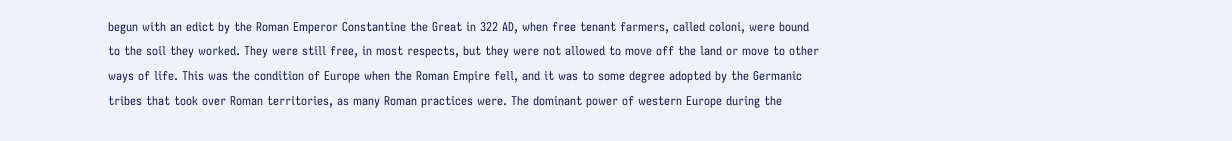begun with an edict by the Roman Emperor Constantine the Great in 322 AD, when free tenant farmers, called coloni, were bound to the soil they worked. They were still free, in most respects, but they were not allowed to move off the land or move to other ways of life. This was the condition of Europe when the Roman Empire fell, and it was to some degree adopted by the Germanic tribes that took over Roman territories, as many Roman practices were. The dominant power of western Europe during the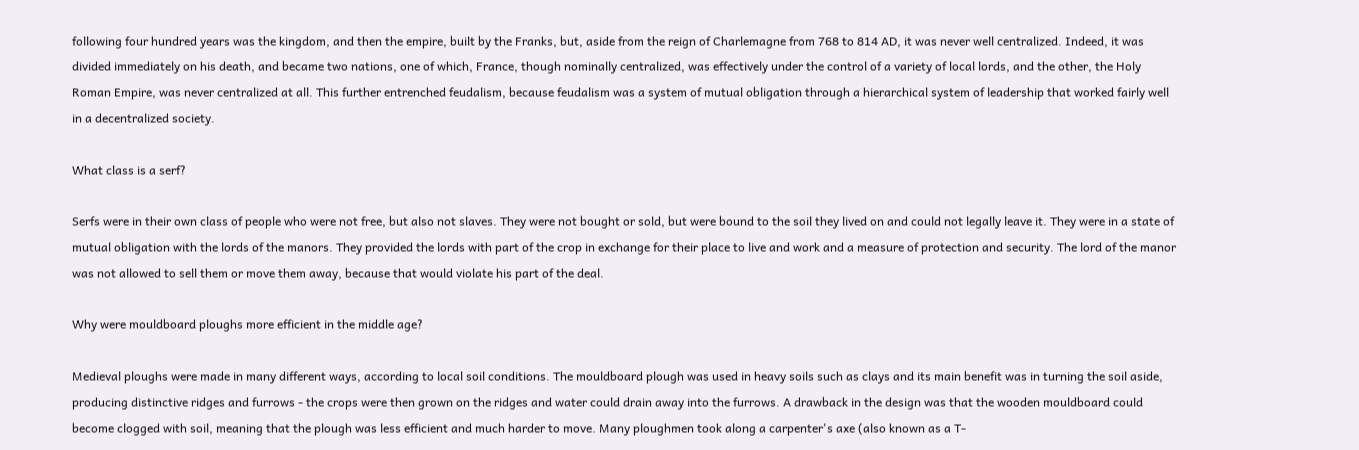following four hundred years was the kingdom, and then the empire, built by the Franks, but, aside from the reign of Charlemagne from 768 to 814 AD, it was never well centralized. Indeed, it was divided immediately on his death, and became two nations, one of which, France, though nominally centralized, was effectively under the control of a variety of local lords, and the other, the Holy Roman Empire, was never centralized at all. This further entrenched feudalism, because feudalism was a system of mutual obligation through a hierarchical system of leadership that worked fairly well in a decentralized society.

What class is a serf?

Serfs were in their own class of people who were not free, but also not slaves. They were not bought or sold, but were bound to the soil they lived on and could not legally leave it. They were in a state of mutual obligation with the lords of the manors. They provided the lords with part of the crop in exchange for their place to live and work and a measure of protection and security. The lord of the manor was not allowed to sell them or move them away, because that would violate his part of the deal.

Why were mouldboard ploughs more efficient in the middle age?

Medieval ploughs were made in many different ways, according to local soil conditions. The mouldboard plough was used in heavy soils such as clays and its main benefit was in turning the soil aside, producing distinctive ridges and furrows - the crops were then grown on the ridges and water could drain away into the furrows. A drawback in the design was that the wooden mouldboard could become clogged with soil, meaning that the plough was less efficient and much harder to move. Many ploughmen took along a carpenter's axe (also known as a T-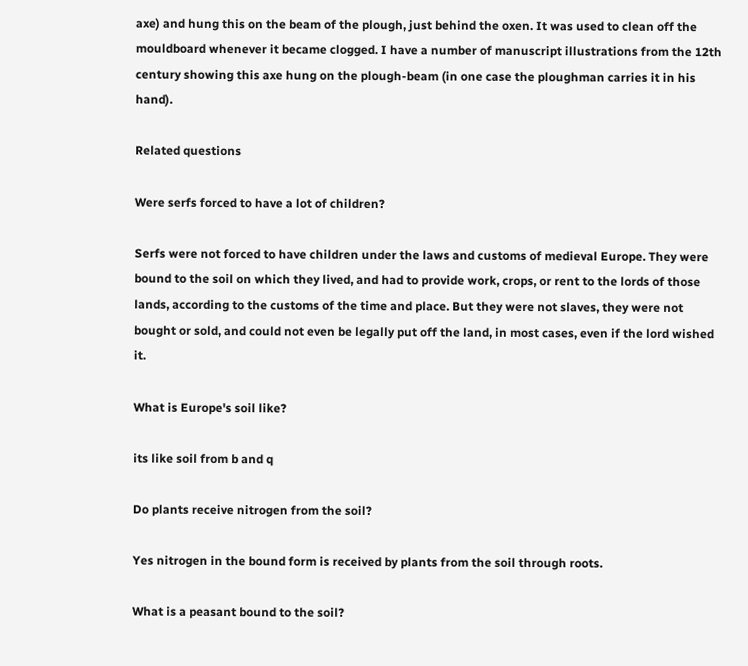axe) and hung this on the beam of the plough, just behind the oxen. It was used to clean off the mouldboard whenever it became clogged. I have a number of manuscript illustrations from the 12th century showing this axe hung on the plough-beam (in one case the ploughman carries it in his hand).

Related questions

Were serfs forced to have a lot of children?

Serfs were not forced to have children under the laws and customs of medieval Europe. They were bound to the soil on which they lived, and had to provide work, crops, or rent to the lords of those lands, according to the customs of the time and place. But they were not slaves, they were not bought or sold, and could not even be legally put off the land, in most cases, even if the lord wished it.

What is Europe's soil like?

its like soil from b and q

Do plants receive nitrogen from the soil?

Yes nitrogen in the bound form is received by plants from the soil through roots.

What is a peasant bound to the soil?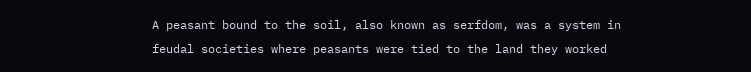A peasant bound to the soil, also known as serfdom, was a system in feudal societies where peasants were tied to the land they worked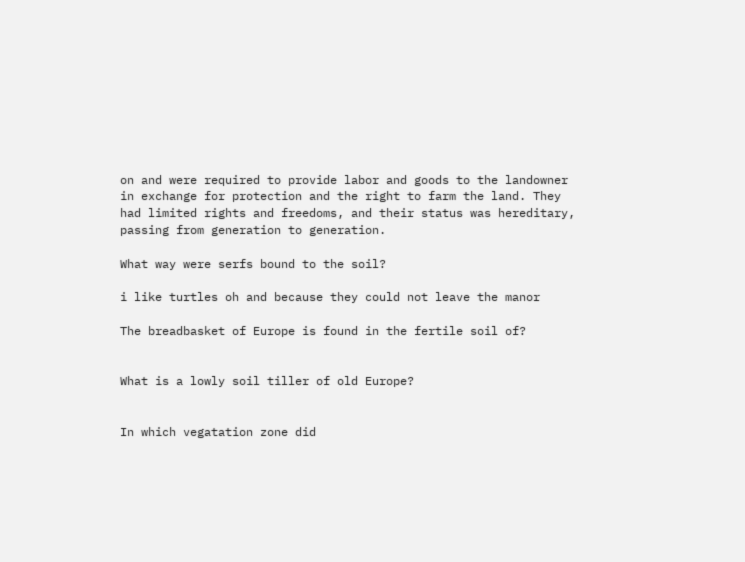on and were required to provide labor and goods to the landowner in exchange for protection and the right to farm the land. They had limited rights and freedoms, and their status was hereditary, passing from generation to generation.

What way were serfs bound to the soil?

i like turtles oh and because they could not leave the manor

The breadbasket of Europe is found in the fertile soil of?


What is a lowly soil tiller of old Europe?


In which vegatation zone did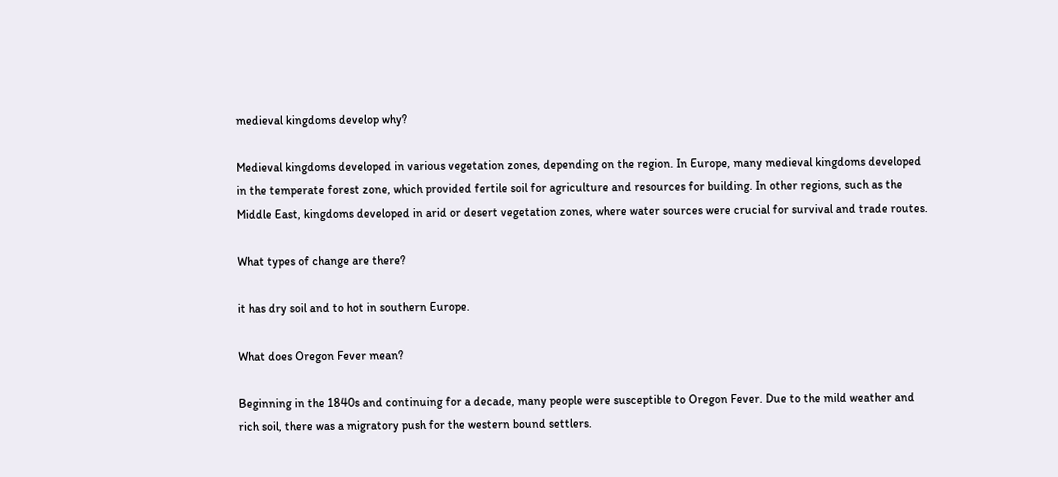medieval kingdoms develop why?

Medieval kingdoms developed in various vegetation zones, depending on the region. In Europe, many medieval kingdoms developed in the temperate forest zone, which provided fertile soil for agriculture and resources for building. In other regions, such as the Middle East, kingdoms developed in arid or desert vegetation zones, where water sources were crucial for survival and trade routes.

What types of change are there?

it has dry soil and to hot in southern Europe.

What does Oregon Fever mean?

Beginning in the 1840s and continuing for a decade, many people were susceptible to Oregon Fever. Due to the mild weather and rich soil, there was a migratory push for the western bound settlers.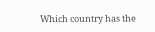Which country has the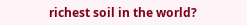richest soil in the world?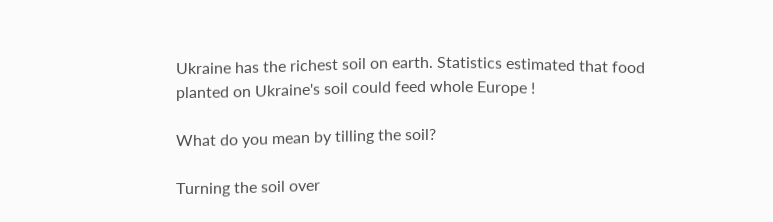Ukraine has the richest soil on earth. Statistics estimated that food planted on Ukraine's soil could feed whole Europe !

What do you mean by tilling the soil?

Turning the soil over